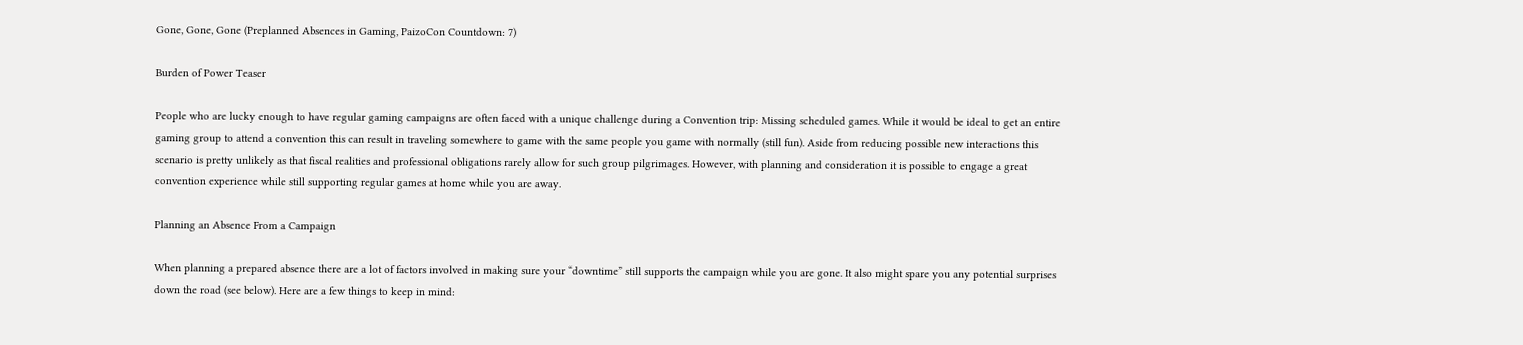Gone, Gone, Gone (Preplanned Absences in Gaming, PaizoCon Countdown: 7)

Burden of Power Teaser

People who are lucky enough to have regular gaming campaigns are often faced with a unique challenge during a Convention trip: Missing scheduled games. While it would be ideal to get an entire gaming group to attend a convention this can result in traveling somewhere to game with the same people you game with normally (still fun). Aside from reducing possible new interactions this scenario is pretty unlikely as that fiscal realities and professional obligations rarely allow for such group pilgrimages. However, with planning and consideration it is possible to engage a great convention experience while still supporting regular games at home while you are away.

Planning an Absence From a Campaign

When planning a prepared absence there are a lot of factors involved in making sure your “downtime” still supports the campaign while you are gone. It also might spare you any potential surprises down the road (see below). Here are a few things to keep in mind: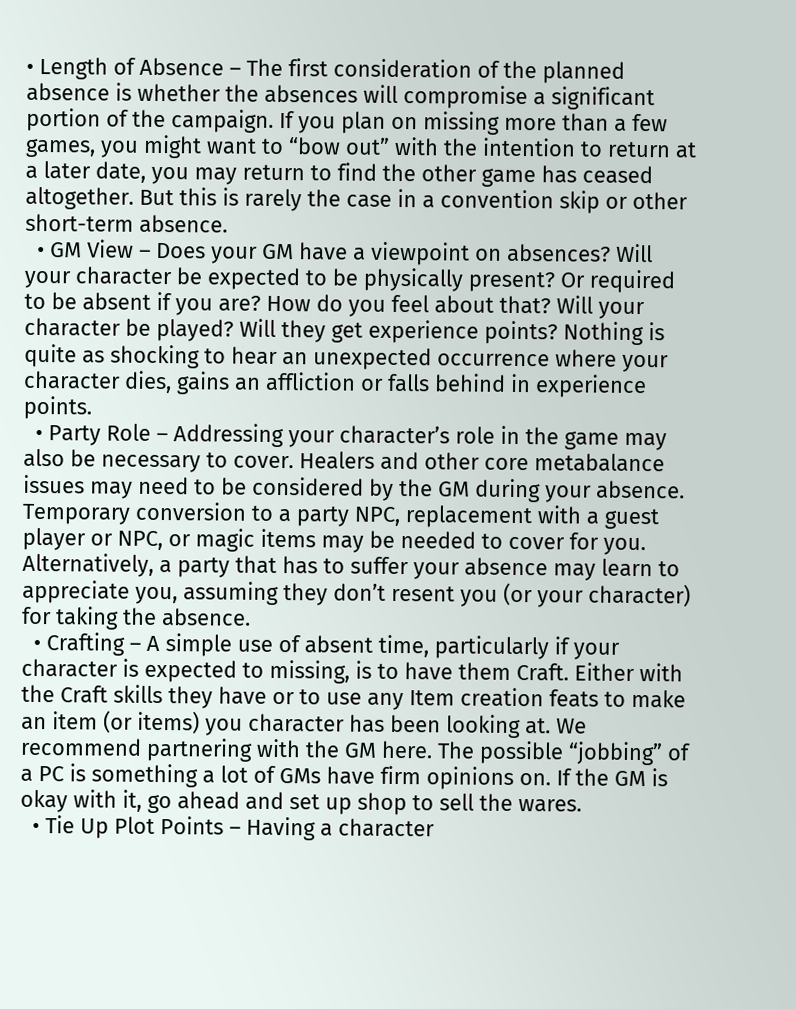• Length of Absence – The first consideration of the planned absence is whether the absences will compromise a significant portion of the campaign. If you plan on missing more than a few games, you might want to “bow out” with the intention to return at a later date, you may return to find the other game has ceased altogether. But this is rarely the case in a convention skip or other short-term absence.
  • GM View – Does your GM have a viewpoint on absences? Will your character be expected to be physically present? Or required to be absent if you are? How do you feel about that? Will your character be played? Will they get experience points? Nothing is quite as shocking to hear an unexpected occurrence where your character dies, gains an affliction or falls behind in experience points.
  • Party Role – Addressing your character’s role in the game may also be necessary to cover. Healers and other core metabalance issues may need to be considered by the GM during your absence. Temporary conversion to a party NPC, replacement with a guest player or NPC, or magic items may be needed to cover for you. Alternatively, a party that has to suffer your absence may learn to appreciate you, assuming they don’t resent you (or your character) for taking the absence.
  • Crafting – A simple use of absent time, particularly if your character is expected to missing, is to have them Craft. Either with the Craft skills they have or to use any Item creation feats to make an item (or items) you character has been looking at. We recommend partnering with the GM here. The possible “jobbing” of a PC is something a lot of GMs have firm opinions on. If the GM is okay with it, go ahead and set up shop to sell the wares.
  • Tie Up Plot Points – Having a character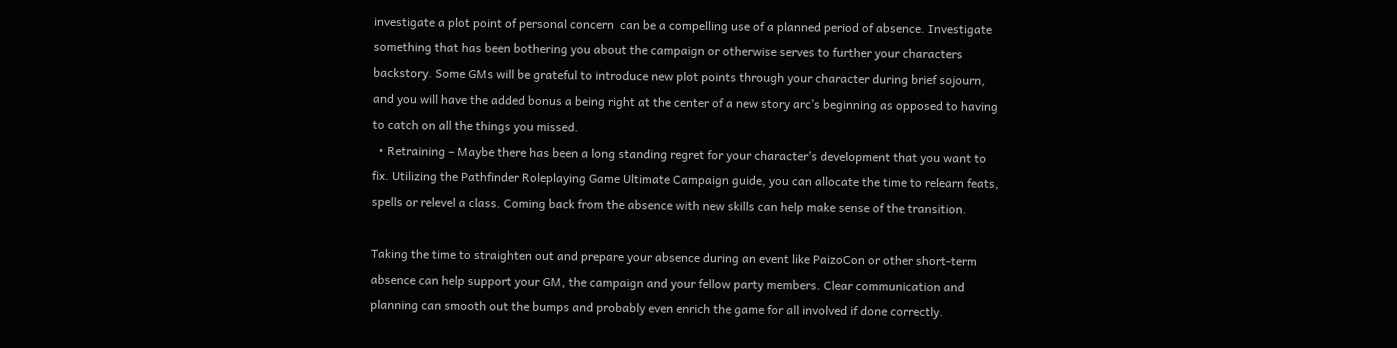investigate a plot point of personal concern  can be a compelling use of a planned period of absence. Investigate something that has been bothering you about the campaign or otherwise serves to further your characters backstory. Some GMs will be grateful to introduce new plot points through your character during brief sojourn, and you will have the added bonus a being right at the center of a new story arc’s beginning as opposed to having to catch on all the things you missed.
  • Retraining – Maybe there has been a long standing regret for your character’s development that you want to fix. Utilizing the Pathfinder Roleplaying Game Ultimate Campaign guide, you can allocate the time to relearn feats, spells or relevel a class. Coming back from the absence with new skills can help make sense of the transition.

Taking the time to straighten out and prepare your absence during an event like PaizoCon or other short-term absence can help support your GM, the campaign and your fellow party members. Clear communication and planning can smooth out the bumps and probably even enrich the game for all involved if done correctly.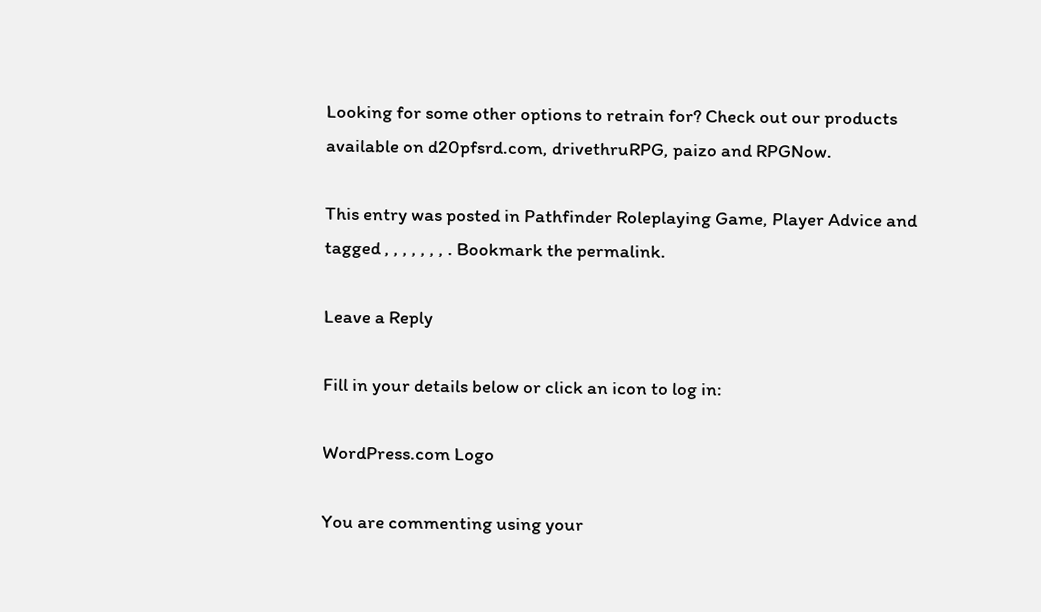Looking for some other options to retrain for? Check out our products available on d20pfsrd.com, drivethruRPG, paizo and RPGNow.

This entry was posted in Pathfinder Roleplaying Game, Player Advice and tagged , , , , , , , . Bookmark the permalink.

Leave a Reply

Fill in your details below or click an icon to log in:

WordPress.com Logo

You are commenting using your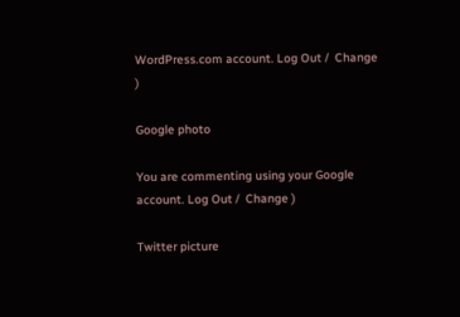WordPress.com account. Log Out /  Change )

Google photo

You are commenting using your Google account. Log Out /  Change )

Twitter picture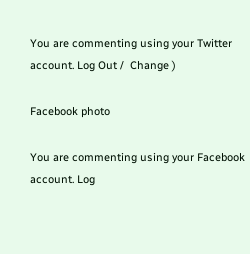You are commenting using your Twitter account. Log Out /  Change )

Facebook photo

You are commenting using your Facebook account. Log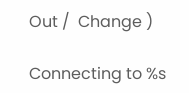Out /  Change )

Connecting to %s